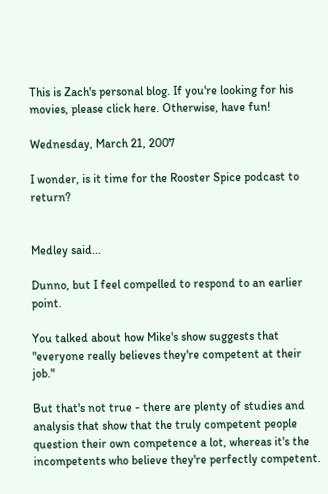This is Zach's personal blog. If you're looking for his movies, please click here. Otherwise, have fun!

Wednesday, March 21, 2007

I wonder, is it time for the Rooster Spice podcast to return?


Medley said...

Dunno, but I feel compelled to respond to an earlier point.

You talked about how Mike's show suggests that "everyone really believes they're competent at their job."

But that's not true - there are plenty of studies and analysis that show that the truly competent people question their own competence a lot, whereas it's the incompetents who believe they're perfectly competent.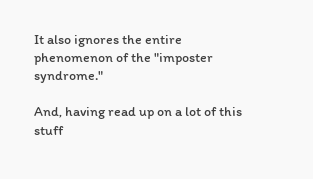It also ignores the entire phenomenon of the "imposter syndrome."

And, having read up on a lot of this stuff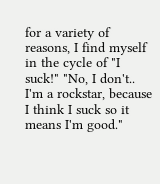for a variety of reasons, I find myself in the cycle of "I suck!" "No, I don't.. I'm a rockstar, because I think I suck so it means I'm good."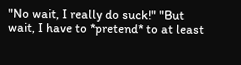"No wait, I really do suck!" "But wait, I have to *pretend* to at least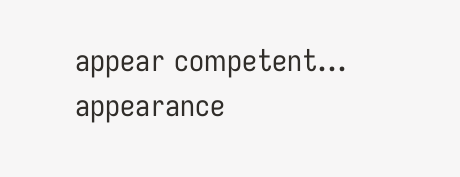appear competent... appearance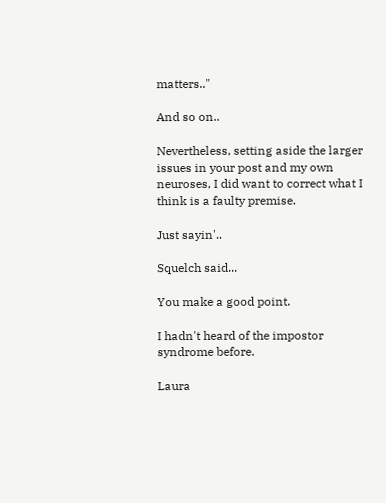matters.."

And so on..

Nevertheless, setting aside the larger issues in your post and my own neuroses, I did want to correct what I think is a faulty premise.

Just sayin'..

Squelch said...

You make a good point.

I hadn't heard of the impostor syndrome before.

Laura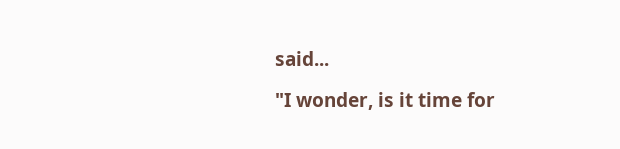said...

"I wonder, is it time for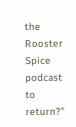the Rooster Spice podcast to return?"